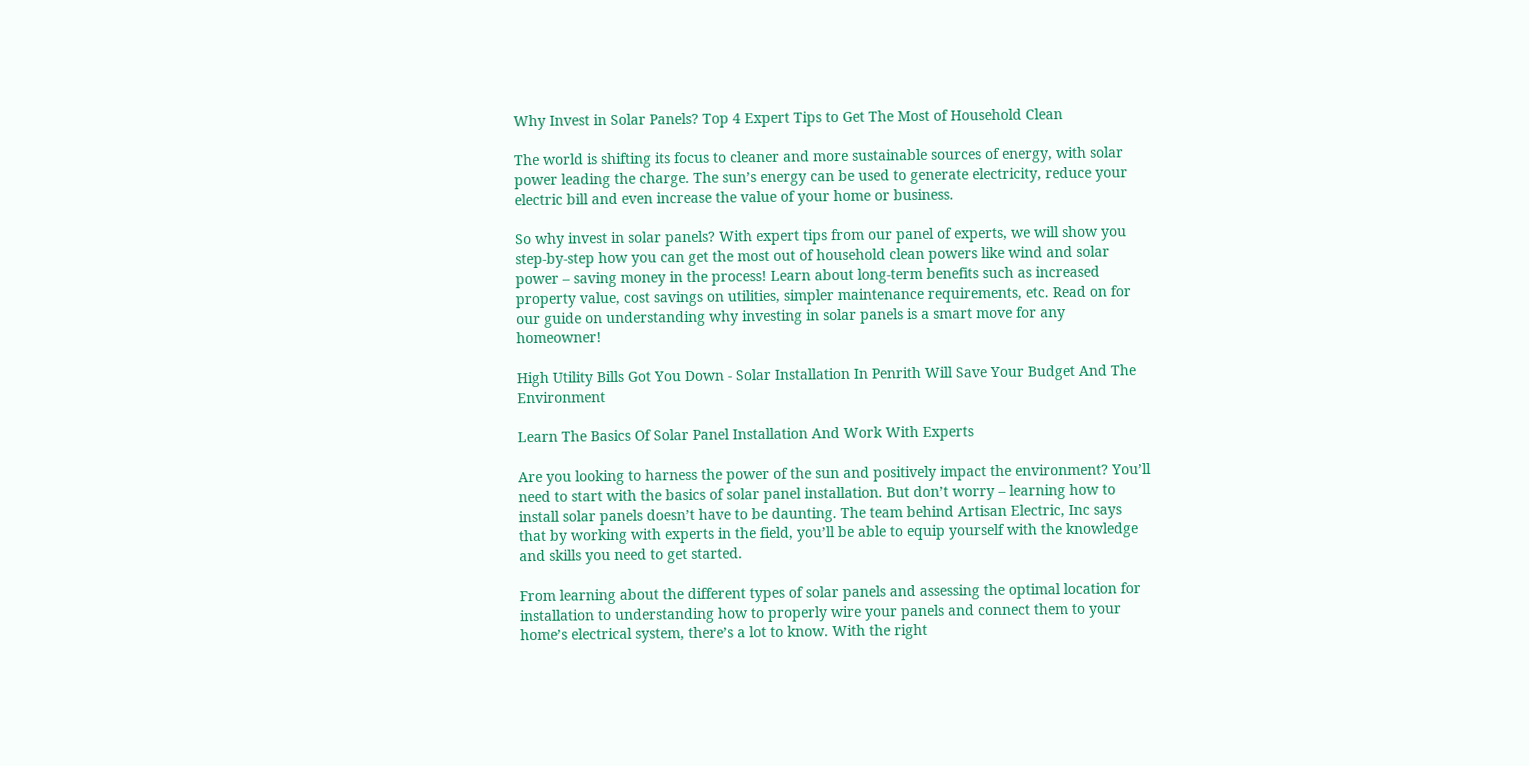Why Invest in Solar Panels? Top 4 Expert Tips to Get The Most of Household Clean

The world is shifting its focus to cleaner and more sustainable sources of energy, with solar power leading the charge. The sun’s energy can be used to generate electricity, reduce your electric bill and even increase the value of your home or business.

So why invest in solar panels? With expert tips from our panel of experts, we will show you step-by-step how you can get the most out of household clean powers like wind and solar power – saving money in the process! Learn about long-term benefits such as increased property value, cost savings on utilities, simpler maintenance requirements, etc. Read on for our guide on understanding why investing in solar panels is a smart move for any homeowner!

High Utility Bills Got You Down - Solar Installation In Penrith Will Save Your Budget And The Environment

Learn The Basics Of Solar Panel Installation And Work With Experts

Are you looking to harness the power of the sun and positively impact the environment? You’ll need to start with the basics of solar panel installation. But don’t worry – learning how to install solar panels doesn’t have to be daunting. The team behind Artisan Electric, Inc says that by working with experts in the field, you’ll be able to equip yourself with the knowledge and skills you need to get started.

From learning about the different types of solar panels and assessing the optimal location for installation to understanding how to properly wire your panels and connect them to your home’s electrical system, there’s a lot to know. With the right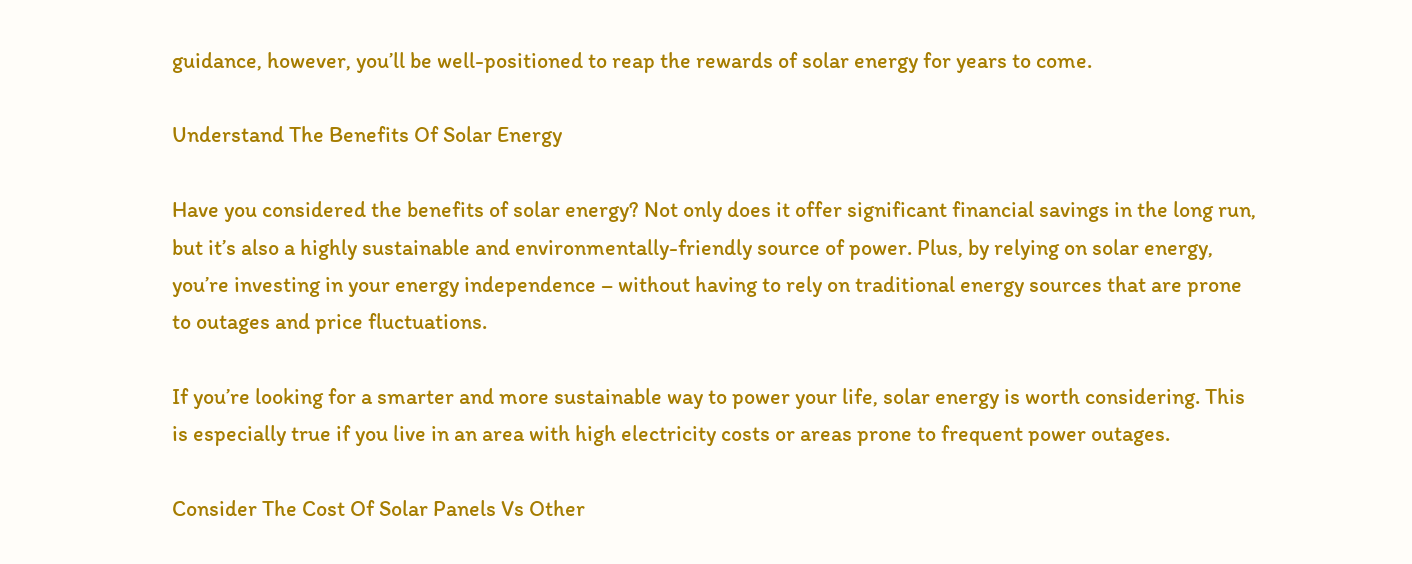guidance, however, you’ll be well-positioned to reap the rewards of solar energy for years to come.

Understand The Benefits Of Solar Energy

Have you considered the benefits of solar energy? Not only does it offer significant financial savings in the long run, but it’s also a highly sustainable and environmentally-friendly source of power. Plus, by relying on solar energy, you’re investing in your energy independence – without having to rely on traditional energy sources that are prone to outages and price fluctuations.

If you’re looking for a smarter and more sustainable way to power your life, solar energy is worth considering. This is especially true if you live in an area with high electricity costs or areas prone to frequent power outages.

Consider The Cost Of Solar Panels Vs Other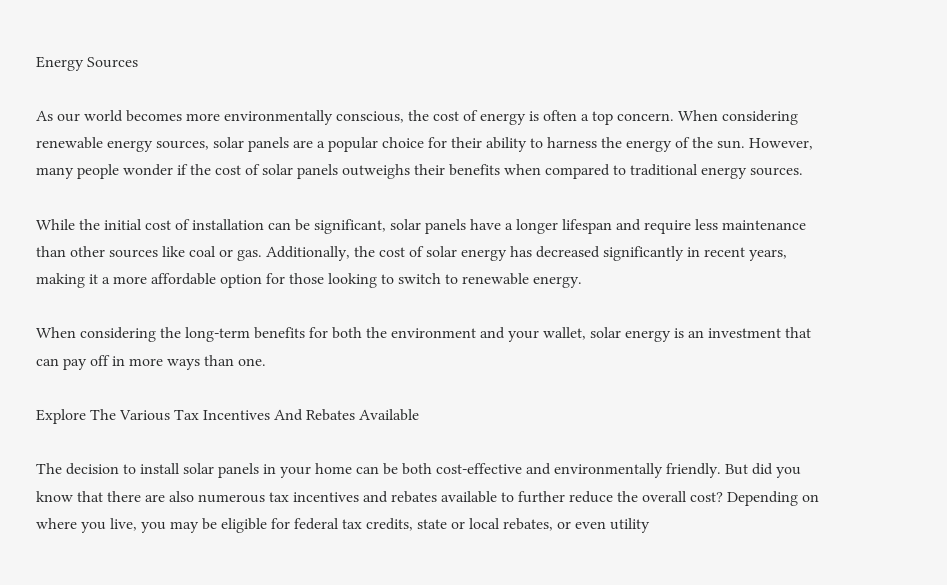Energy Sources

As our world becomes more environmentally conscious, the cost of energy is often a top concern. When considering renewable energy sources, solar panels are a popular choice for their ability to harness the energy of the sun. However, many people wonder if the cost of solar panels outweighs their benefits when compared to traditional energy sources.

While the initial cost of installation can be significant, solar panels have a longer lifespan and require less maintenance than other sources like coal or gas. Additionally, the cost of solar energy has decreased significantly in recent years, making it a more affordable option for those looking to switch to renewable energy.

When considering the long-term benefits for both the environment and your wallet, solar energy is an investment that can pay off in more ways than one.

Explore The Various Tax Incentives And Rebates Available

The decision to install solar panels in your home can be both cost-effective and environmentally friendly. But did you know that there are also numerous tax incentives and rebates available to further reduce the overall cost? Depending on where you live, you may be eligible for federal tax credits, state or local rebates, or even utility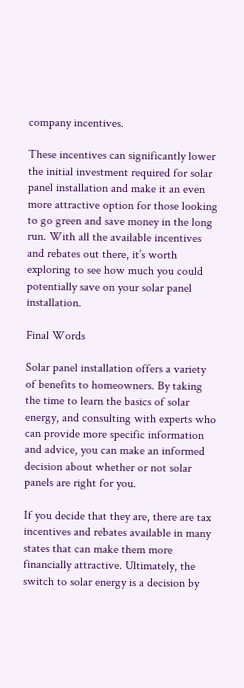company incentives.

These incentives can significantly lower the initial investment required for solar panel installation and make it an even more attractive option for those looking to go green and save money in the long run. With all the available incentives and rebates out there, it’s worth exploring to see how much you could potentially save on your solar panel installation.

Final Words

Solar panel installation offers a variety of benefits to homeowners. By taking the time to learn the basics of solar energy, and consulting with experts who can provide more specific information and advice, you can make an informed decision about whether or not solar panels are right for you.

If you decide that they are, there are tax incentives and rebates available in many states that can make them more financially attractive. Ultimately, the switch to solar energy is a decision by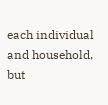each individual and household, but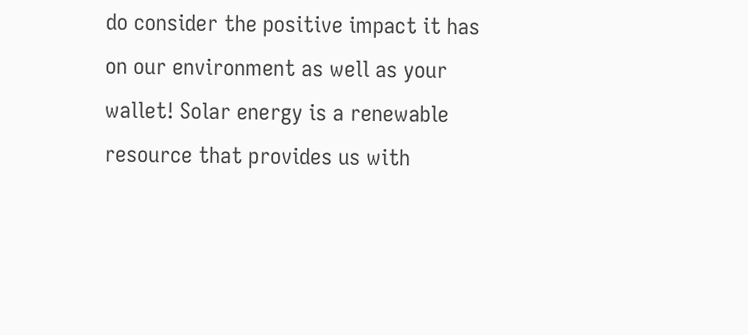do consider the positive impact it has on our environment as well as your wallet! Solar energy is a renewable resource that provides us with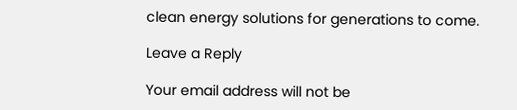clean energy solutions for generations to come.

Leave a Reply

Your email address will not be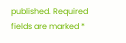published. Required fields are marked *